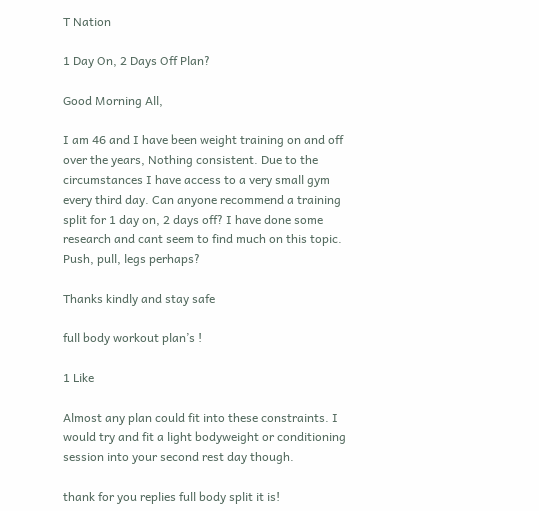T Nation

1 Day On, 2 Days Off Plan?

Good Morning All,

I am 46 and I have been weight training on and off over the years, Nothing consistent. Due to the circumstances I have access to a very small gym every third day. Can anyone recommend a training split for 1 day on, 2 days off? I have done some research and cant seem to find much on this topic. Push, pull, legs perhaps?

Thanks kindly and stay safe

full body workout plan’s !

1 Like

Almost any plan could fit into these constraints. I would try and fit a light bodyweight or conditioning session into your second rest day though.

thank for you replies full body split it is!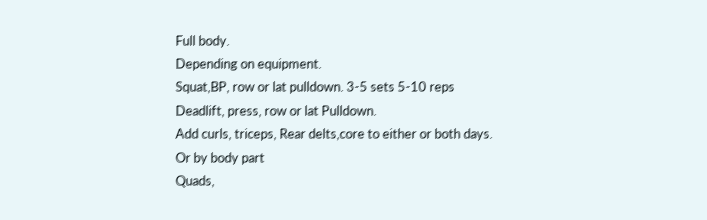Full body.
Depending on equipment.
Squat,BP, row or lat pulldown. 3-5 sets 5-10 reps
Deadlift, press, row or lat Pulldown.
Add curls, triceps, Rear delts,core to either or both days.
Or by body part
Quads,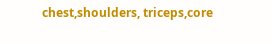chest,shoulders, triceps,core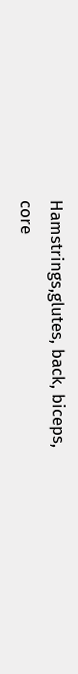Hamstrings,glutes, back, biceps, core